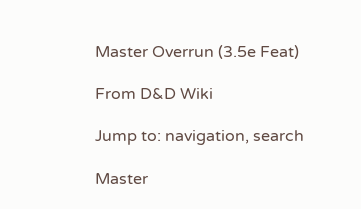Master Overrun (3.5e Feat)

From D&D Wiki

Jump to: navigation, search

Master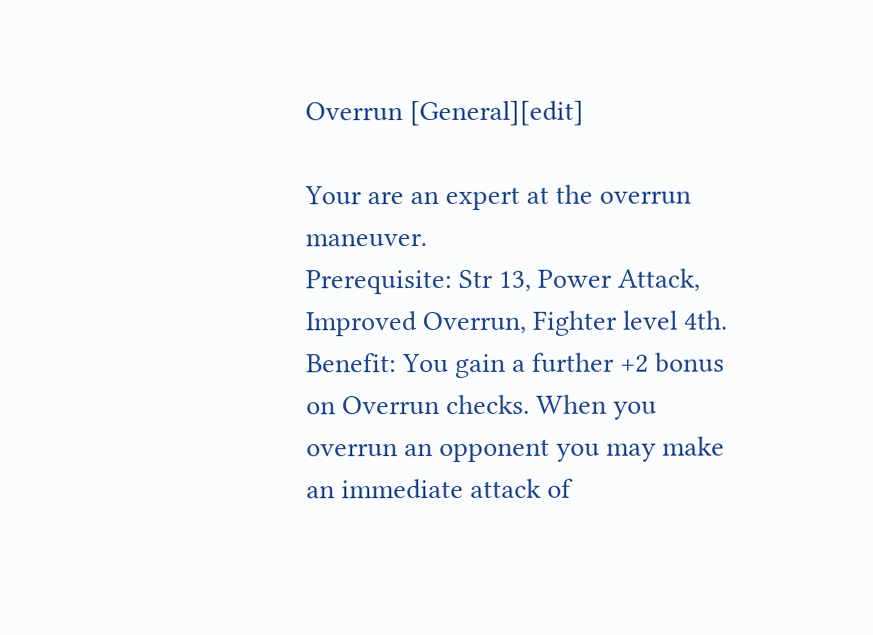Overrun [General][edit]

Your are an expert at the overrun maneuver.
Prerequisite: Str 13, Power Attack, Improved Overrun, Fighter level 4th.
Benefit: You gain a further +2 bonus on Overrun checks. When you overrun an opponent you may make an immediate attack of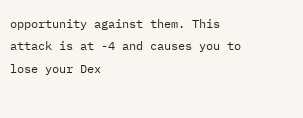opportunity against them. This attack is at -4 and causes you to lose your Dex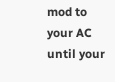mod to your AC until your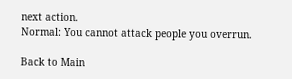next action.
Normal: You cannot attack people you overrun.

Back to Main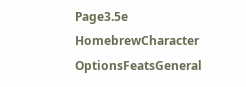Page3.5e HomebrewCharacter OptionsFeatsGeneral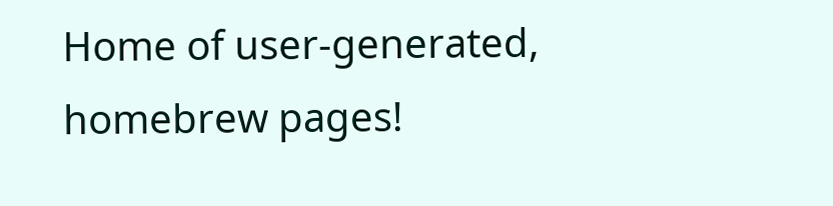Home of user-generated,
homebrew pages!